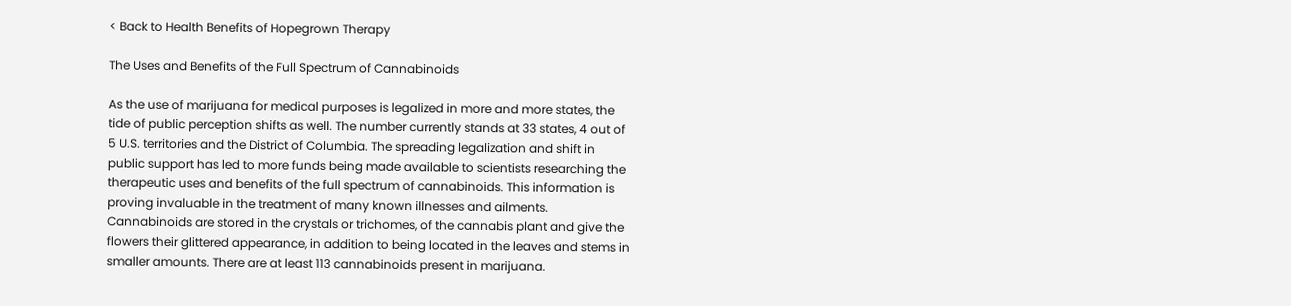< Back to Health Benefits of Hopegrown Therapy

The Uses and Benefits of the Full Spectrum of Cannabinoids

As the use of marijuana for medical purposes is legalized in more and more states, the tide of public perception shifts as well. The number currently stands at 33 states, 4 out of 5 U.S. territories and the District of Columbia. The spreading legalization and shift in public support has led to more funds being made available to scientists researching the therapeutic uses and benefits of the full spectrum of cannabinoids. This information is proving invaluable in the treatment of many known illnesses and ailments. Cannabinoids are stored in the crystals or trichomes, of the cannabis plant and give the flowers their glittered appearance, in addition to being located in the leaves and stems in smaller amounts. There are at least 113 cannabinoids present in marijuana.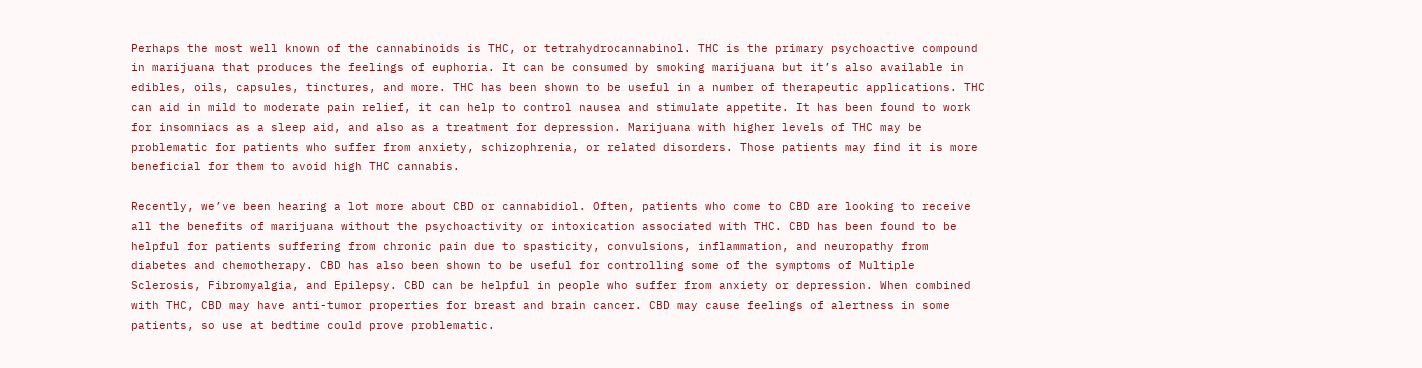Perhaps the most well known of the cannabinoids is THC, or tetrahydrocannabinol. THC is the primary psychoactive compound in marijuana that produces the feelings of euphoria. It can be consumed by smoking marijuana but it’s also available in edibles, oils, capsules, tinctures, and more. THC has been shown to be useful in a number of therapeutic applications. THC can aid in mild to moderate pain relief, it can help to control nausea and stimulate appetite. It has been found to work for insomniacs as a sleep aid, and also as a treatment for depression. Marijuana with higher levels of THC may be problematic for patients who suffer from anxiety, schizophrenia, or related disorders. Those patients may find it is more beneficial for them to avoid high THC cannabis.

Recently, we’ve been hearing a lot more about CBD or cannabidiol. Often, patients who come to CBD are looking to receive all the benefits of marijuana without the psychoactivity or intoxication associated with THC. CBD has been found to be helpful for patients suffering from chronic pain due to spasticity, convulsions, inflammation, and neuropathy from diabetes and chemotherapy. CBD has also been shown to be useful for controlling some of the symptoms of Multiple Sclerosis, Fibromyalgia, and Epilepsy. CBD can be helpful in people who suffer from anxiety or depression. When combined with THC, CBD may have anti-tumor properties for breast and brain cancer. CBD may cause feelings of alertness in some patients, so use at bedtime could prove problematic.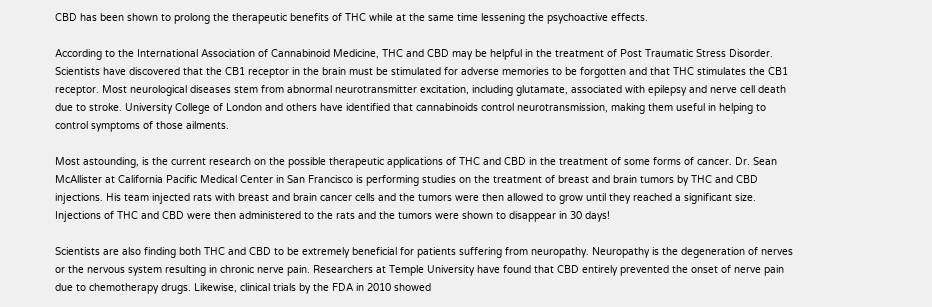CBD has been shown to prolong the therapeutic benefits of THC while at the same time lessening the psychoactive effects.

According to the International Association of Cannabinoid Medicine, THC and CBD may be helpful in the treatment of Post Traumatic Stress Disorder. Scientists have discovered that the CB1 receptor in the brain must be stimulated for adverse memories to be forgotten and that THC stimulates the CB1 receptor. Most neurological diseases stem from abnormal neurotransmitter excitation, including glutamate, associated with epilepsy and nerve cell death due to stroke. University College of London and others have identified that cannabinoids control neurotransmission, making them useful in helping to control symptoms of those ailments.

Most astounding, is the current research on the possible therapeutic applications of THC and CBD in the treatment of some forms of cancer. Dr. Sean McAllister at California Pacific Medical Center in San Francisco is performing studies on the treatment of breast and brain tumors by THC and CBD injections. His team injected rats with breast and brain cancer cells and the tumors were then allowed to grow until they reached a significant size. Injections of THC and CBD were then administered to the rats and the tumors were shown to disappear in 30 days!

Scientists are also finding both THC and CBD to be extremely beneficial for patients suffering from neuropathy. Neuropathy is the degeneration of nerves or the nervous system resulting in chronic nerve pain. Researchers at Temple University have found that CBD entirely prevented the onset of nerve pain due to chemotherapy drugs. Likewise, clinical trials by the FDA in 2010 showed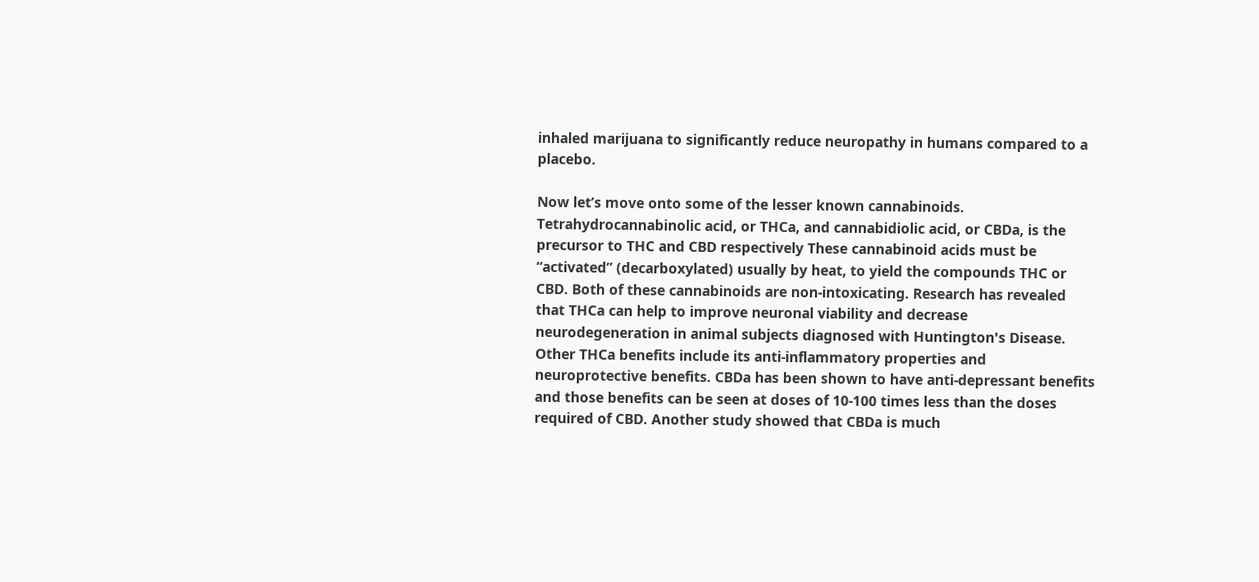inhaled marijuana to significantly reduce neuropathy in humans compared to a placebo.

Now let’s move onto some of the lesser known cannabinoids. Tetrahydrocannabinolic acid, or THCa, and cannabidiolic acid, or CBDa, is the precursor to THC and CBD respectively These cannabinoid acids must be “activated” (decarboxylated) usually by heat, to yield the compounds THC or CBD. Both of these cannabinoids are non-intoxicating. Research has revealed that THCa can help to improve neuronal viability and decrease neurodegeneration in animal subjects diagnosed with Huntington's Disease. Other THCa benefits include its anti-inflammatory properties and neuroprotective benefits. CBDa has been shown to have anti-depressant benefits and those benefits can be seen at doses of 10-100 times less than the doses required of CBD. Another study showed that CBDa is much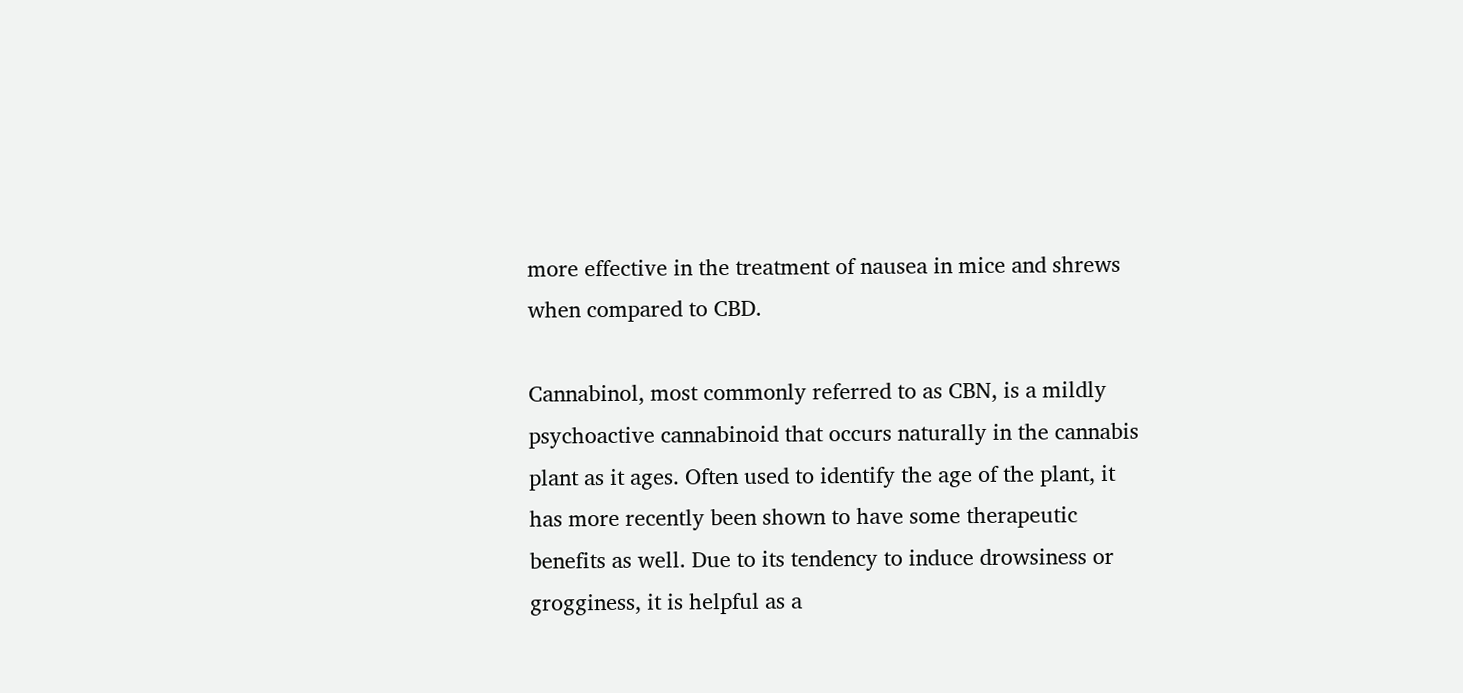more effective in the treatment of nausea in mice and shrews when compared to CBD.

Cannabinol, most commonly referred to as CBN, is a mildly psychoactive cannabinoid that occurs naturally in the cannabis plant as it ages. Often used to identify the age of the plant, it has more recently been shown to have some therapeutic benefits as well. Due to its tendency to induce drowsiness or grogginess, it is helpful as a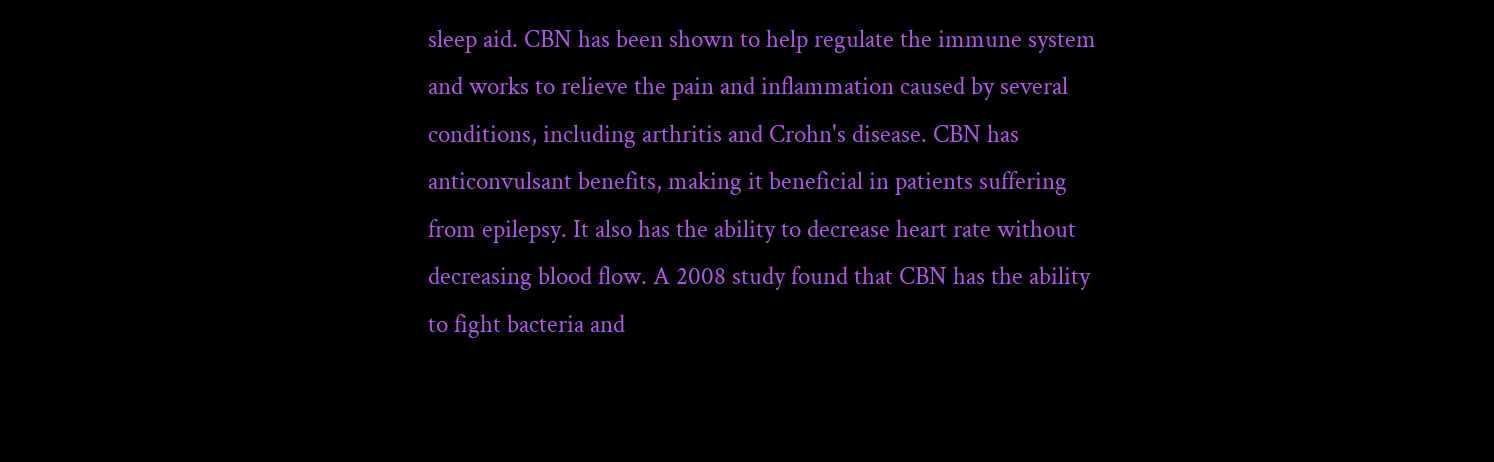sleep aid. CBN has been shown to help regulate the immune system and works to relieve the pain and inflammation caused by several conditions, including arthritis and Crohn's disease. CBN has anticonvulsant benefits, making it beneficial in patients suffering from epilepsy. It also has the ability to decrease heart rate without decreasing blood flow. A 2008 study found that CBN has the ability to fight bacteria and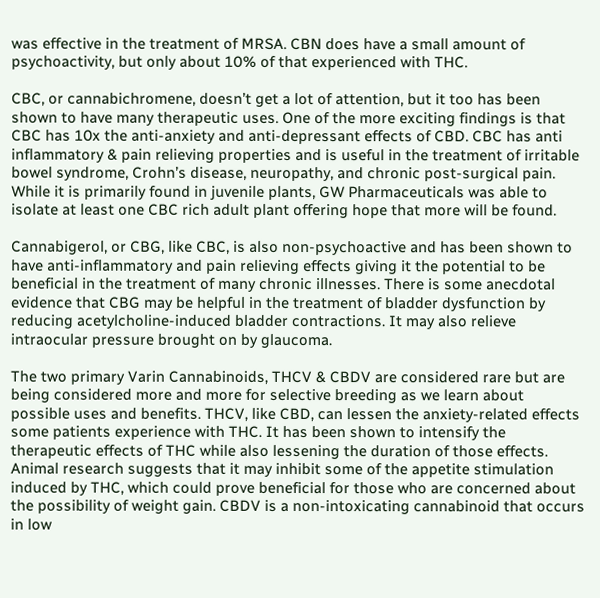was effective in the treatment of MRSA. CBN does have a small amount of psychoactivity, but only about 10% of that experienced with THC.

CBC, or cannabichromene, doesn’t get a lot of attention, but it too has been shown to have many therapeutic uses. One of the more exciting findings is that CBC has 10x the anti-anxiety and anti-depressant effects of CBD. CBC has anti inflammatory & pain relieving properties and is useful in the treatment of irritable bowel syndrome, Crohn’s disease, neuropathy, and chronic post-surgical pain. While it is primarily found in juvenile plants, GW Pharmaceuticals was able to isolate at least one CBC rich adult plant offering hope that more will be found.

Cannabigerol, or CBG, like CBC, is also non-psychoactive and has been shown to have anti-inflammatory and pain relieving effects giving it the potential to be beneficial in the treatment of many chronic illnesses. There is some anecdotal evidence that CBG may be helpful in the treatment of bladder dysfunction by reducing acetylcholine-induced bladder contractions. It may also relieve intraocular pressure brought on by glaucoma.

The two primary Varin Cannabinoids, THCV & CBDV are considered rare but are being considered more and more for selective breeding as we learn about possible uses and benefits. THCV, like CBD, can lessen the anxiety-related effects some patients experience with THC. It has been shown to intensify the therapeutic effects of THC while also lessening the duration of those effects. Animal research suggests that it may inhibit some of the appetite stimulation induced by THC, which could prove beneficial for those who are concerned about the possibility of weight gain. CBDV is a non-intoxicating cannabinoid that occurs in low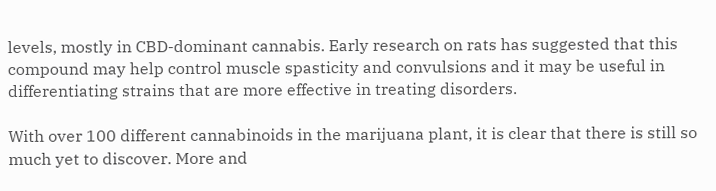levels, mostly in CBD-dominant cannabis. Early research on rats has suggested that this compound may help control muscle spasticity and convulsions and it may be useful in differentiating strains that are more effective in treating disorders.

With over 100 different cannabinoids in the marijuana plant, it is clear that there is still so much yet to discover. More and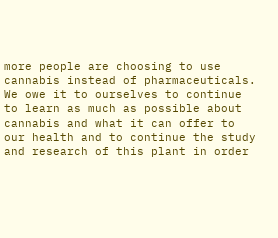more people are choosing to use cannabis instead of pharmaceuticals. We owe it to ourselves to continue to learn as much as possible about cannabis and what it can offer to our health and to continue the study and research of this plant in order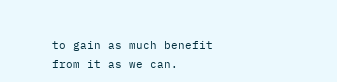to gain as much benefit from it as we can.